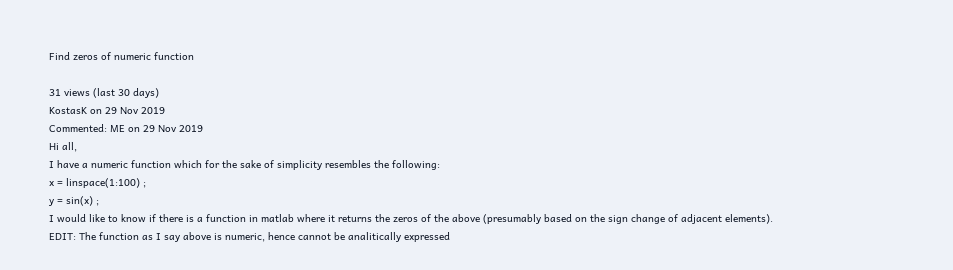Find zeros of numeric function

31 views (last 30 days)
KostasK on 29 Nov 2019
Commented: ME on 29 Nov 2019
Hi all,
I have a numeric function which for the sake of simplicity resembles the following:
x = linspace(1:100) ;
y = sin(x) ;
I would like to know if there is a function in matlab where it returns the zeros of the above (presumably based on the sign change of adjacent elements).
EDIT: The function as I say above is numeric, hence cannot be analitically expressed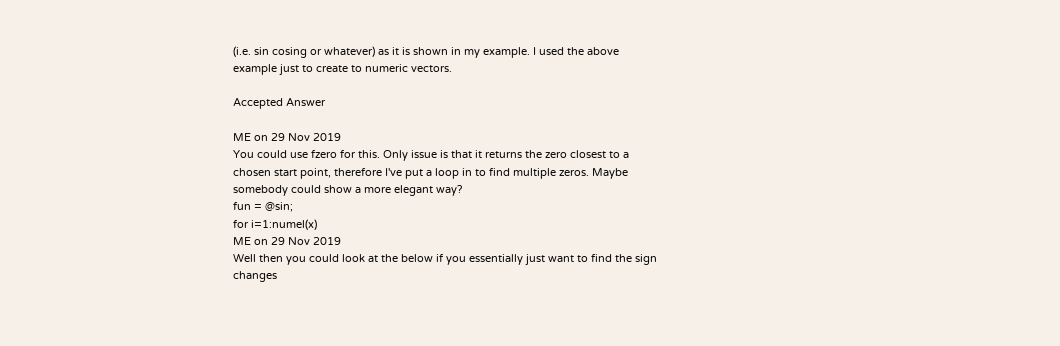(i.e. sin cosing or whatever) as it is shown in my example. I used the above example just to create to numeric vectors.

Accepted Answer

ME on 29 Nov 2019
You could use fzero for this. Only issue is that it returns the zero closest to a chosen start point, therefore I've put a loop in to find multiple zeros. Maybe somebody could show a more elegant way?
fun = @sin;
for i=1:numel(x)
ME on 29 Nov 2019
Well then you could look at the below if you essentially just want to find the sign changes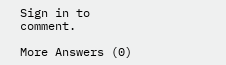Sign in to comment.

More Answers (0)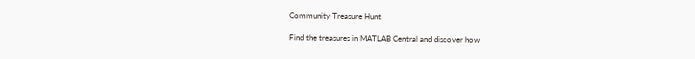Community Treasure Hunt

Find the treasures in MATLAB Central and discover how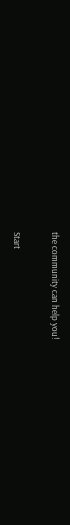the community can help you!

Start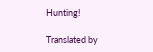Hunting!

Translated by